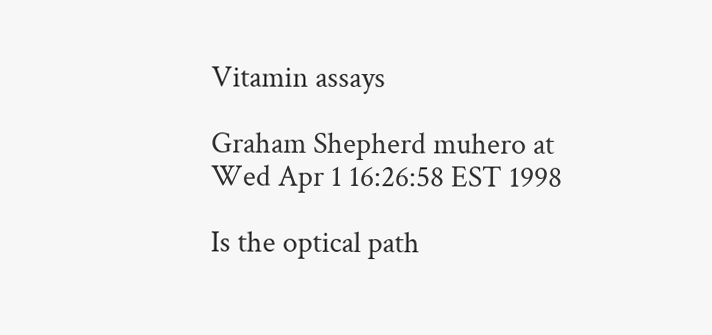Vitamin assays

Graham Shepherd muhero at
Wed Apr 1 16:26:58 EST 1998

Is the optical path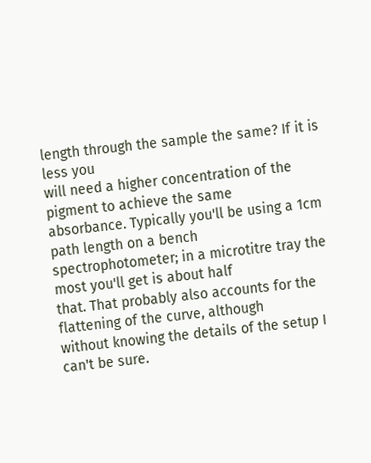length through the sample the same? If it is less you
will need a higher concentration of the pigment to achieve the same
absorbance. Typically you'll be using a 1cm path length on a bench
spectrophotometer; in a microtitre tray the most you'll get is about half
that. That probably also accounts for the flattening of the curve, although
without knowing the details of the setup I can't be sure.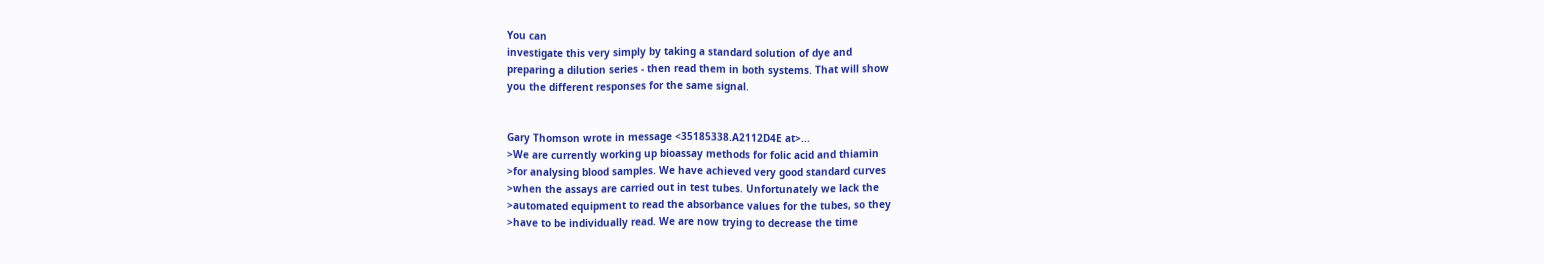You can
investigate this very simply by taking a standard solution of dye and
preparing a dilution series - then read them in both systems. That will show
you the different responses for the same signal.


Gary Thomson wrote in message <35185338.A2112D4E at>...
>We are currently working up bioassay methods for folic acid and thiamin
>for analysing blood samples. We have achieved very good standard curves
>when the assays are carried out in test tubes. Unfortunately we lack the
>automated equipment to read the absorbance values for the tubes, so they
>have to be individually read. We are now trying to decrease the time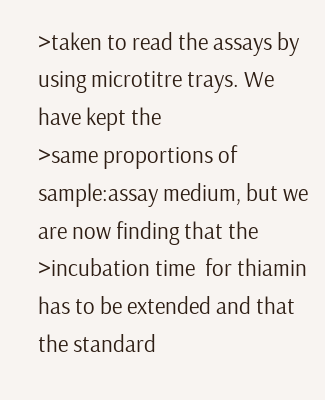>taken to read the assays by using microtitre trays. We have kept the
>same proportions of sample:assay medium, but we are now finding that the
>incubation time  for thiamin has to be extended and that the standard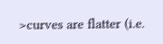>curves are flatter (i.e.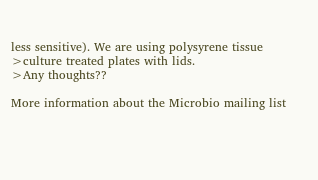less sensitive). We are using polysyrene tissue
>culture treated plates with lids.
>Any thoughts??

More information about the Microbio mailing list